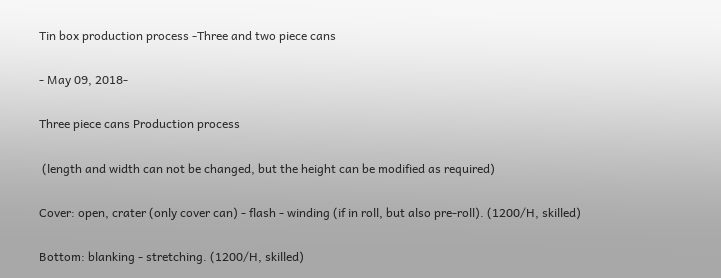Tin box production process -Three and two piece cans

- May 09, 2018-

Three piece cans Production process

 (length and width can not be changed, but the height can be modified as required)

Cover: open, crater (only cover can) - flash - winding (if in roll, but also pre-roll). (1200/H, skilled)

Bottom: blanking - stretching. (1200/H, skilled)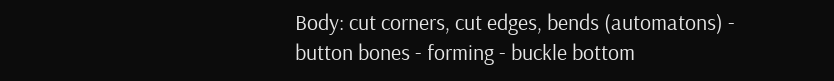Body: cut corners, cut edges, bends (automatons) - button bones - forming - buckle bottom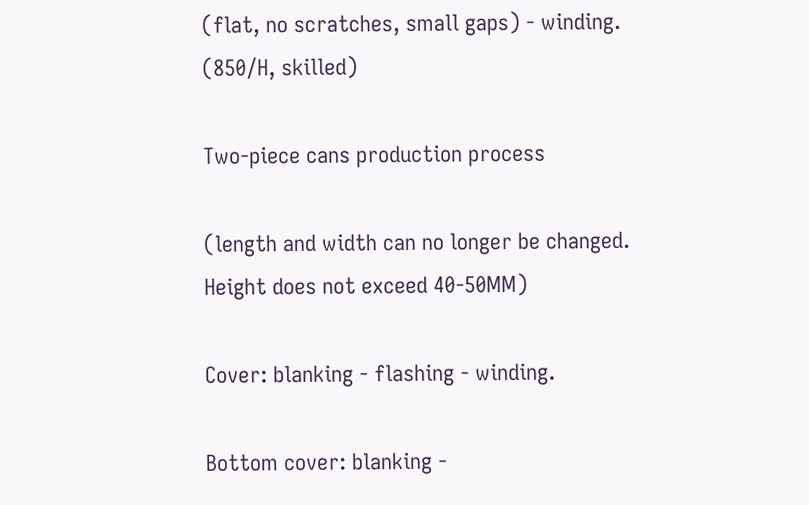(flat, no scratches, small gaps) - winding. (850/H, skilled)

Two-piece cans production process

(length and width can no longer be changed. Height does not exceed 40-50MM)

Cover: blanking - flashing - winding.

Bottom cover: blanking -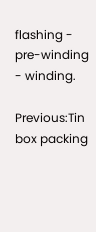flashing - pre-winding - winding.

Previous:Tin box packing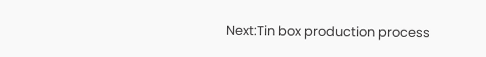Next:Tin box production process